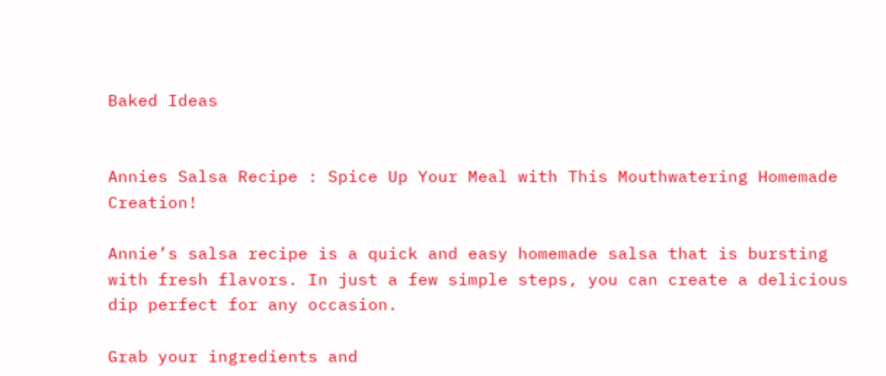Baked Ideas


Annies Salsa Recipe : Spice Up Your Meal with This Mouthwatering Homemade Creation!

Annie’s salsa recipe is a quick and easy homemade salsa that is bursting with fresh flavors. In just a few simple steps, you can create a delicious dip perfect for any occasion.

Grab your ingredients and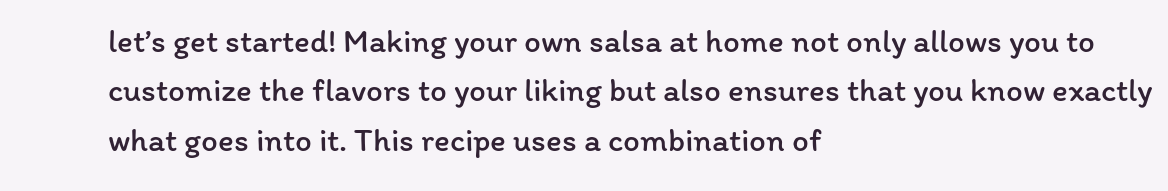let’s get started! Making your own salsa at home not only allows you to customize the flavors to your liking but also ensures that you know exactly what goes into it. This recipe uses a combination of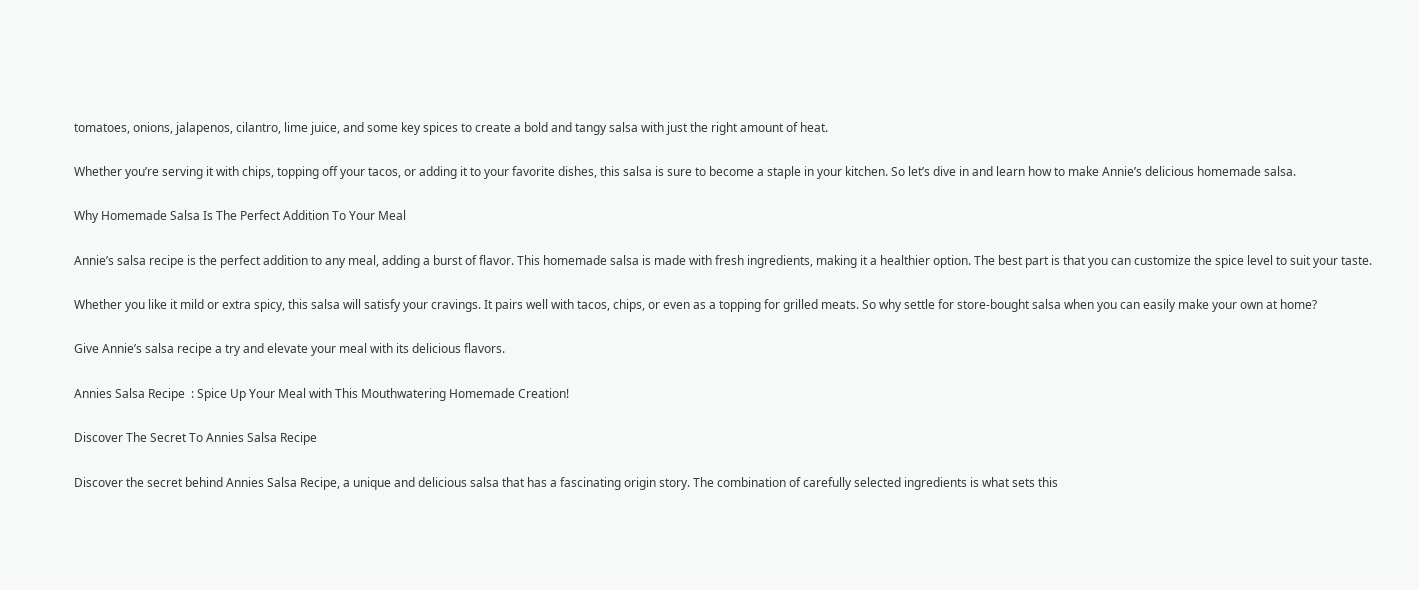tomatoes, onions, jalapenos, cilantro, lime juice, and some key spices to create a bold and tangy salsa with just the right amount of heat.

Whether you’re serving it with chips, topping off your tacos, or adding it to your favorite dishes, this salsa is sure to become a staple in your kitchen. So let’s dive in and learn how to make Annie’s delicious homemade salsa.

Why Homemade Salsa Is The Perfect Addition To Your Meal

Annie’s salsa recipe is the perfect addition to any meal, adding a burst of flavor. This homemade salsa is made with fresh ingredients, making it a healthier option. The best part is that you can customize the spice level to suit your taste.

Whether you like it mild or extra spicy, this salsa will satisfy your cravings. It pairs well with tacos, chips, or even as a topping for grilled meats. So why settle for store-bought salsa when you can easily make your own at home?

Give Annie’s salsa recipe a try and elevate your meal with its delicious flavors.

Annies Salsa Recipe  : Spice Up Your Meal with This Mouthwatering Homemade Creation!

Discover The Secret To Annies Salsa Recipe

Discover the secret behind Annies Salsa Recipe, a unique and delicious salsa that has a fascinating origin story. The combination of carefully selected ingredients is what sets this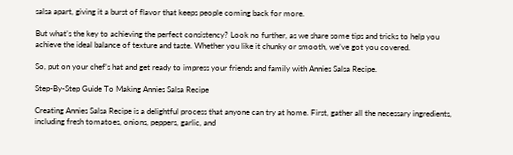salsa apart, giving it a burst of flavor that keeps people coming back for more.

But what’s the key to achieving the perfect consistency? Look no further, as we share some tips and tricks to help you achieve the ideal balance of texture and taste. Whether you like it chunky or smooth, we’ve got you covered.

So, put on your chef’s hat and get ready to impress your friends and family with Annies Salsa Recipe.

Step-By-Step Guide To Making Annies Salsa Recipe

Creating Annies Salsa Recipe is a delightful process that anyone can try at home. First, gather all the necessary ingredients, including fresh tomatoes, onions, peppers, garlic, and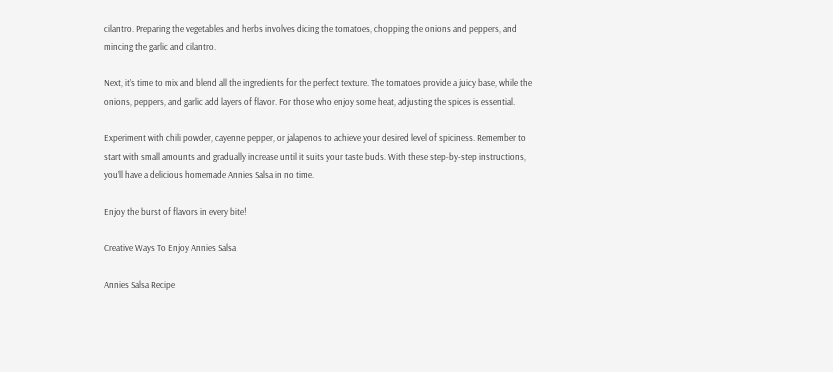cilantro. Preparing the vegetables and herbs involves dicing the tomatoes, chopping the onions and peppers, and mincing the garlic and cilantro.

Next, it’s time to mix and blend all the ingredients for the perfect texture. The tomatoes provide a juicy base, while the onions, peppers, and garlic add layers of flavor. For those who enjoy some heat, adjusting the spices is essential.

Experiment with chili powder, cayenne pepper, or jalapenos to achieve your desired level of spiciness. Remember to start with small amounts and gradually increase until it suits your taste buds. With these step-by-step instructions, you’ll have a delicious homemade Annies Salsa in no time.

Enjoy the burst of flavors in every bite!

Creative Ways To Enjoy Annies Salsa

Annies Salsa Recipe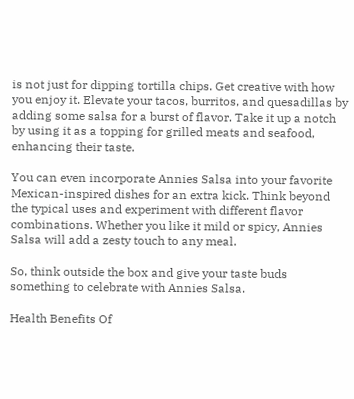is not just for dipping tortilla chips. Get creative with how you enjoy it. Elevate your tacos, burritos, and quesadillas by adding some salsa for a burst of flavor. Take it up a notch by using it as a topping for grilled meats and seafood, enhancing their taste.

You can even incorporate Annies Salsa into your favorite Mexican-inspired dishes for an extra kick. Think beyond the typical uses and experiment with different flavor combinations. Whether you like it mild or spicy, Annies Salsa will add a zesty touch to any meal.

So, think outside the box and give your taste buds something to celebrate with Annies Salsa.

Health Benefits Of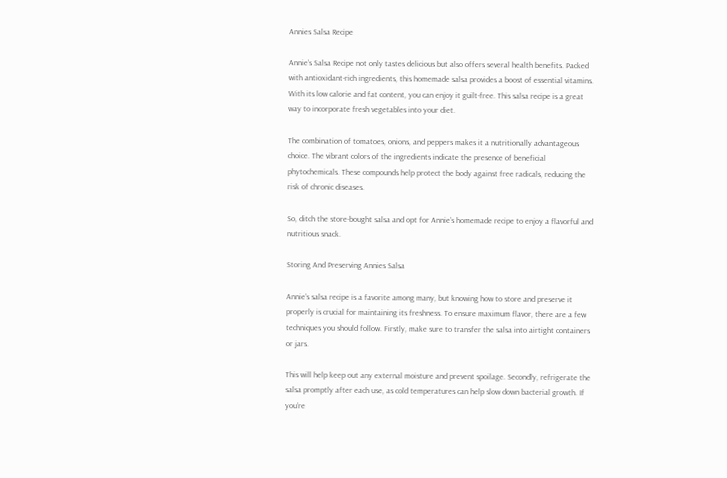Annies Salsa Recipe

Annie’s Salsa Recipe not only tastes delicious but also offers several health benefits. Packed with antioxidant-rich ingredients, this homemade salsa provides a boost of essential vitamins. With its low calorie and fat content, you can enjoy it guilt-free. This salsa recipe is a great way to incorporate fresh vegetables into your diet.

The combination of tomatoes, onions, and peppers makes it a nutritionally advantageous choice. The vibrant colors of the ingredients indicate the presence of beneficial phytochemicals. These compounds help protect the body against free radicals, reducing the risk of chronic diseases.

So, ditch the store-bought salsa and opt for Annie’s homemade recipe to enjoy a flavorful and nutritious snack.

Storing And Preserving Annies Salsa

Annie’s salsa recipe is a favorite among many, but knowing how to store and preserve it properly is crucial for maintaining its freshness. To ensure maximum flavor, there are a few techniques you should follow. Firstly, make sure to transfer the salsa into airtight containers or jars.

This will help keep out any external moisture and prevent spoilage. Secondly, refrigerate the salsa promptly after each use, as cold temperatures can help slow down bacterial growth. If you’re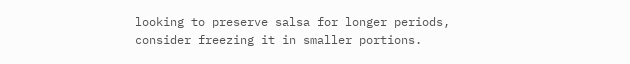looking to preserve salsa for longer periods, consider freezing it in smaller portions.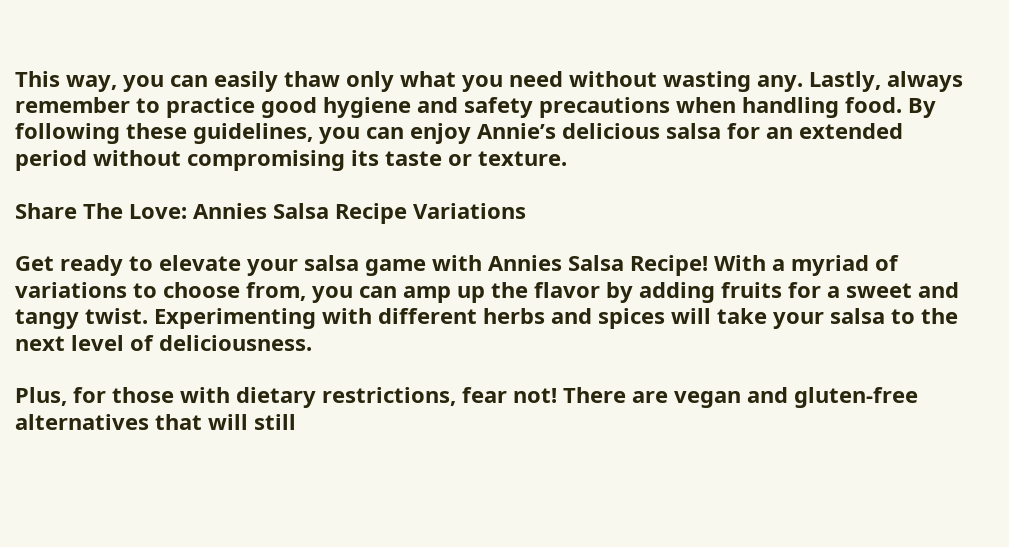This way, you can easily thaw only what you need without wasting any. Lastly, always remember to practice good hygiene and safety precautions when handling food. By following these guidelines, you can enjoy Annie’s delicious salsa for an extended period without compromising its taste or texture.

Share The Love: Annies Salsa Recipe Variations

Get ready to elevate your salsa game with Annies Salsa Recipe! With a myriad of variations to choose from, you can amp up the flavor by adding fruits for a sweet and tangy twist. Experimenting with different herbs and spices will take your salsa to the next level of deliciousness.

Plus, for those with dietary restrictions, fear not! There are vegan and gluten-free alternatives that will still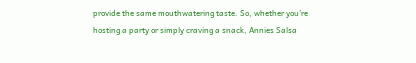provide the same mouthwatering taste. So, whether you’re hosting a party or simply craving a snack, Annies Salsa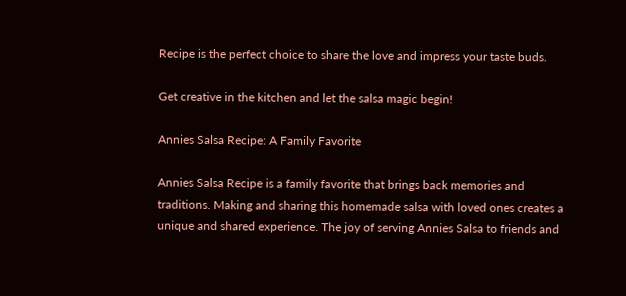Recipe is the perfect choice to share the love and impress your taste buds.

Get creative in the kitchen and let the salsa magic begin!

Annies Salsa Recipe: A Family Favorite

Annies Salsa Recipe is a family favorite that brings back memories and traditions. Making and sharing this homemade salsa with loved ones creates a unique and shared experience. The joy of serving Annies Salsa to friends and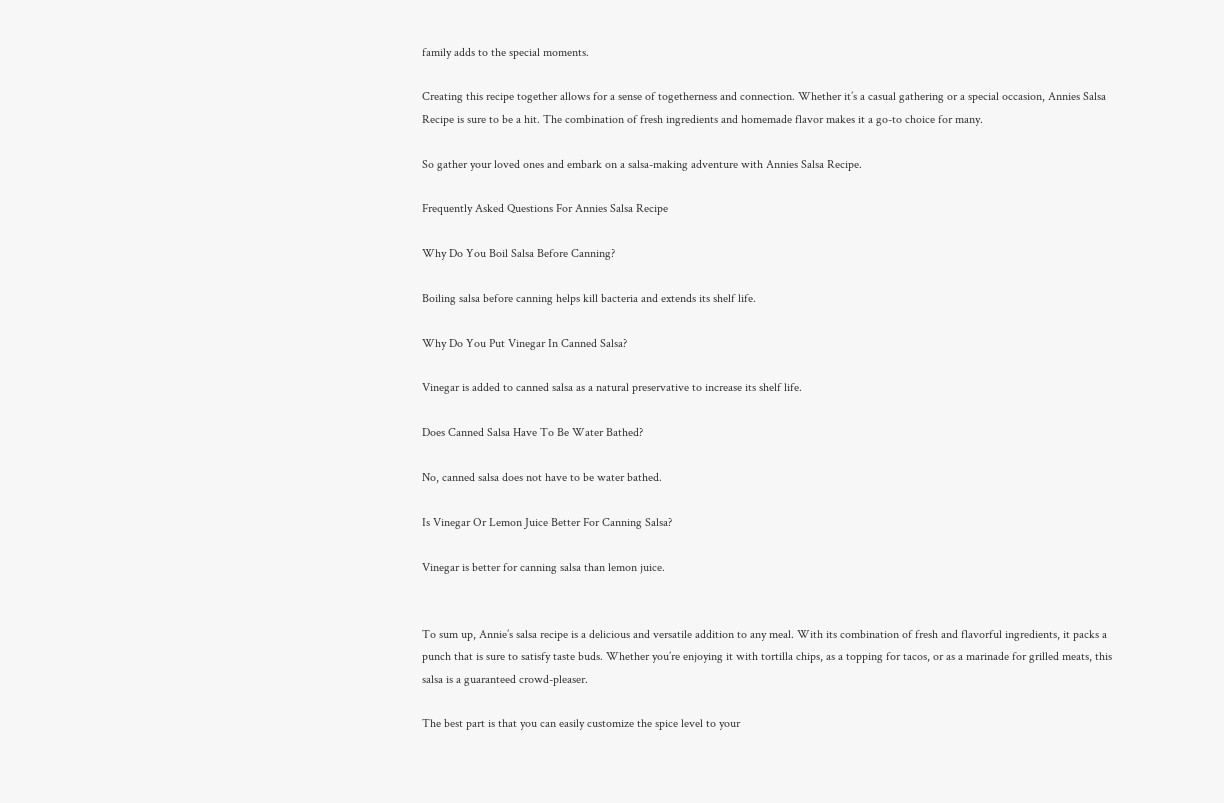family adds to the special moments.

Creating this recipe together allows for a sense of togetherness and connection. Whether it’s a casual gathering or a special occasion, Annies Salsa Recipe is sure to be a hit. The combination of fresh ingredients and homemade flavor makes it a go-to choice for many.

So gather your loved ones and embark on a salsa-making adventure with Annies Salsa Recipe.

Frequently Asked Questions For Annies Salsa Recipe

Why Do You Boil Salsa Before Canning?

Boiling salsa before canning helps kill bacteria and extends its shelf life.

Why Do You Put Vinegar In Canned Salsa?

Vinegar is added to canned salsa as a natural preservative to increase its shelf life.

Does Canned Salsa Have To Be Water Bathed?

No, canned salsa does not have to be water bathed.

Is Vinegar Or Lemon Juice Better For Canning Salsa?

Vinegar is better for canning salsa than lemon juice.


To sum up, Annie’s salsa recipe is a delicious and versatile addition to any meal. With its combination of fresh and flavorful ingredients, it packs a punch that is sure to satisfy taste buds. Whether you’re enjoying it with tortilla chips, as a topping for tacos, or as a marinade for grilled meats, this salsa is a guaranteed crowd-pleaser.

The best part is that you can easily customize the spice level to your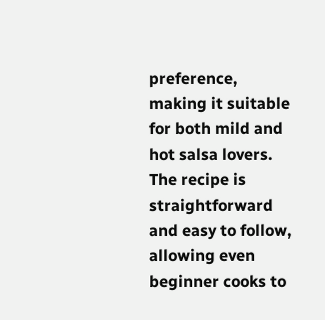preference, making it suitable for both mild and hot salsa lovers. The recipe is straightforward and easy to follow, allowing even beginner cooks to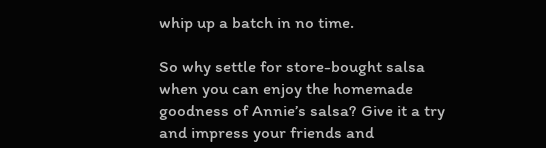whip up a batch in no time.

So why settle for store-bought salsa when you can enjoy the homemade goodness of Annie’s salsa? Give it a try and impress your friends and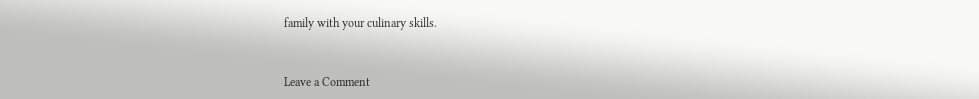family with your culinary skills.


Leave a Comment